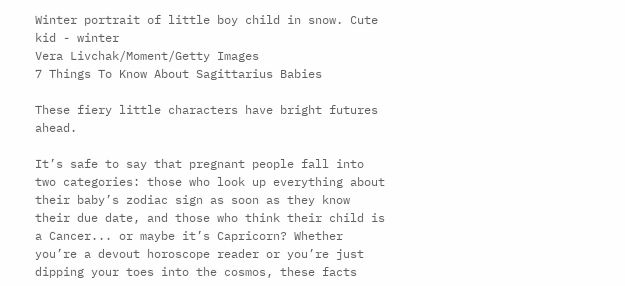Winter portrait of little boy child in snow. Cute kid - winter
Vera Livchak/Moment/Getty Images
7 Things To Know About Sagittarius Babies

These fiery little characters have bright futures ahead.

It’s safe to say that pregnant people fall into two categories: those who look up everything about their baby’s zodiac sign as soon as they know their due date, and those who think their child is a Cancer... or maybe it’s Capricorn? Whether you’re a devout horoscope reader or you’re just dipping your toes into the cosmos, these facts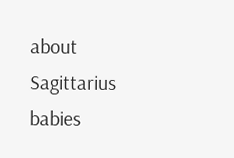about Sagittarius babies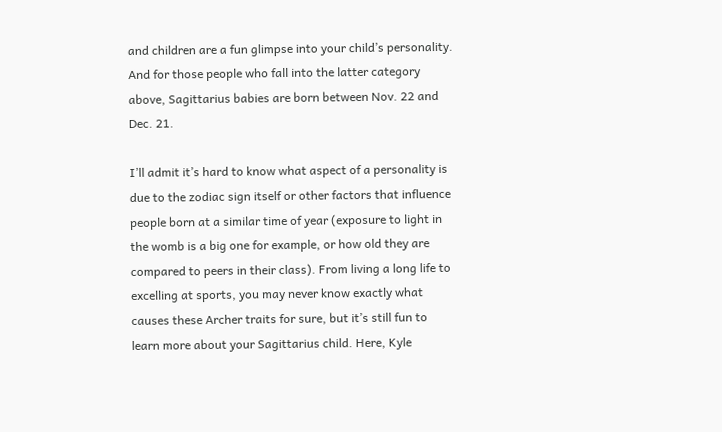and children are a fun glimpse into your child’s personality. And for those people who fall into the latter category above, Sagittarius babies are born between Nov. 22 and Dec. 21.

I’ll admit it’s hard to know what aspect of a personality is due to the zodiac sign itself or other factors that influence people born at a similar time of year (exposure to light in the womb is a big one for example, or how old they are compared to peers in their class). From living a long life to excelling at sports, you may never know exactly what causes these Archer traits for sure, but it’s still fun to learn more about your Sagittarius child. Here, Kyle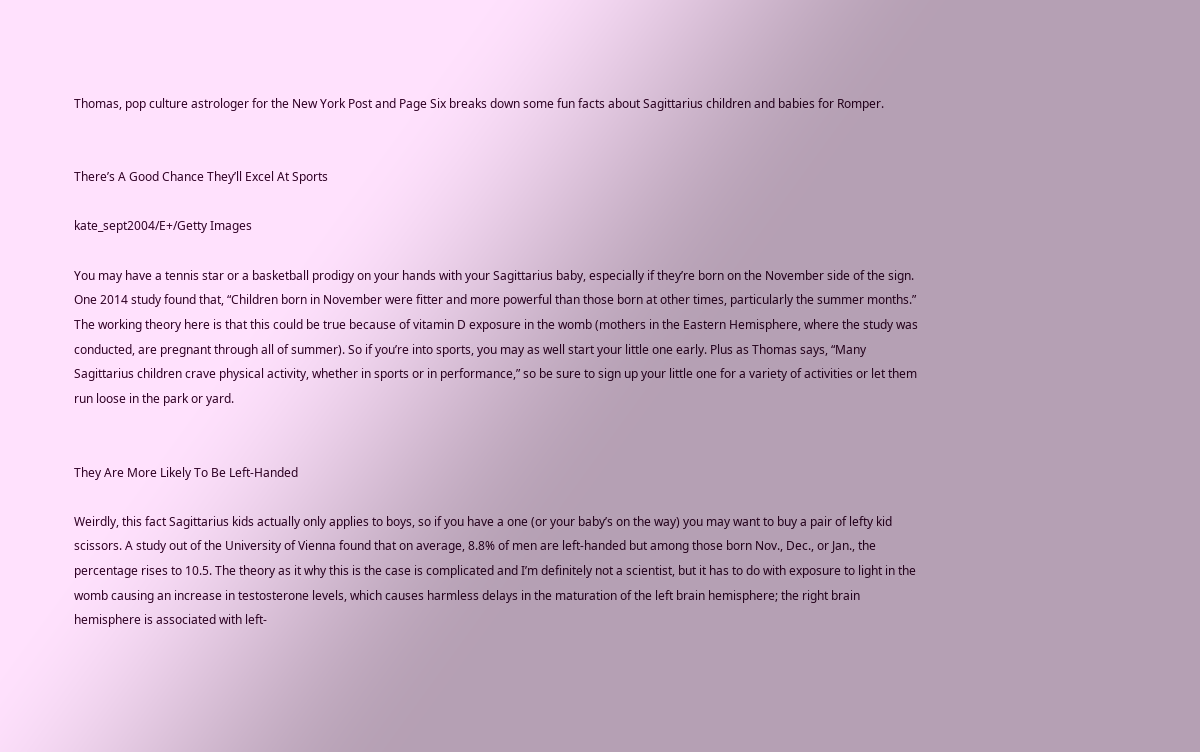Thomas, pop culture astrologer for the New York Post and Page Six breaks down some fun facts about Sagittarius children and babies for Romper.


There’s A Good Chance They’ll Excel At Sports

kate_sept2004/E+/Getty Images

You may have a tennis star or a basketball prodigy on your hands with your Sagittarius baby, especially if they’re born on the November side of the sign. One 2014 study found that, “Children born in November were fitter and more powerful than those born at other times, particularly the summer months.” The working theory here is that this could be true because of vitamin D exposure in the womb (mothers in the Eastern Hemisphere, where the study was conducted, are pregnant through all of summer). So if you’re into sports, you may as well start your little one early. Plus as Thomas says, “Many Sagittarius children crave physical activity, whether in sports or in performance,” so be sure to sign up your little one for a variety of activities or let them run loose in the park or yard.


They Are More Likely To Be Left-Handed

Weirdly, this fact Sagittarius kids actually only applies to boys, so if you have a one (or your baby’s on the way) you may want to buy a pair of lefty kid scissors. A study out of the University of Vienna found that on average, 8.8% of men are left-handed but among those born Nov., Dec., or Jan., the percentage rises to 10.5. The theory as it why this is the case is complicated and I’m definitely not a scientist, but it has to do with exposure to light in the womb causing an increase in testosterone levels, which causes harmless delays in the maturation of the left brain hemisphere; the right brain hemisphere is associated with left-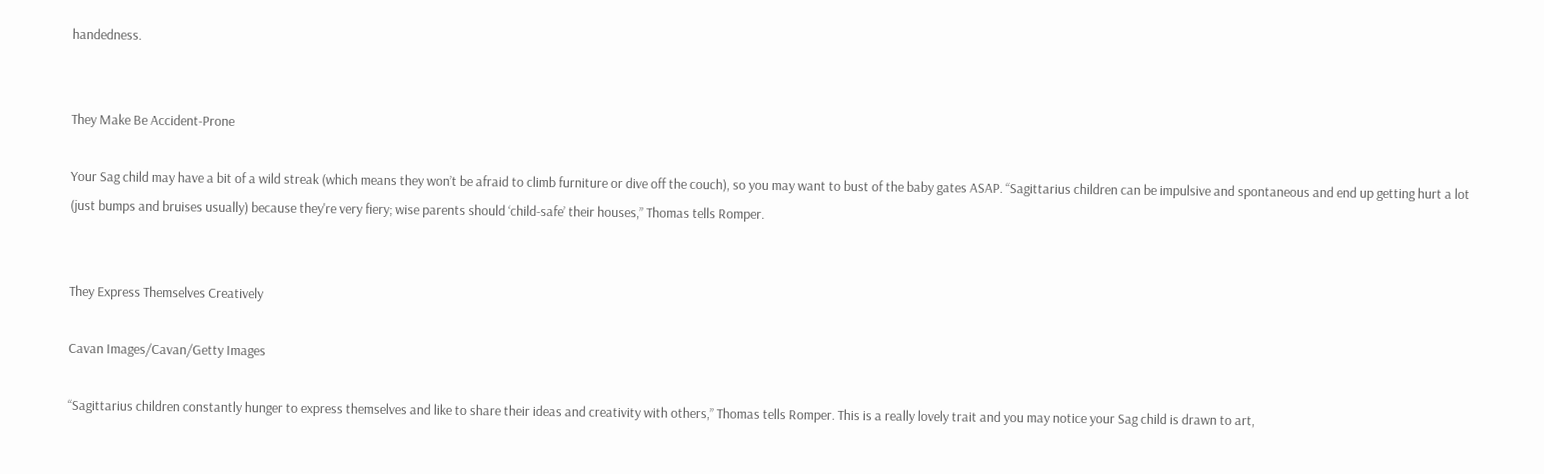handedness.


They Make Be Accident-Prone

Your Sag child may have a bit of a wild streak (which means they won’t be afraid to climb furniture or dive off the couch), so you may want to bust of the baby gates ASAP. “Sagittarius children can be impulsive and spontaneous and end up getting hurt a lot (just bumps and bruises usually) because they're very fiery; wise parents should ‘child-safe’ their houses,” Thomas tells Romper.


They Express Themselves Creatively

Cavan Images/Cavan/Getty Images

“Sagittarius children constantly hunger to express themselves and like to share their ideas and creativity with others,” Thomas tells Romper. This is a really lovely trait and you may notice your Sag child is drawn to art,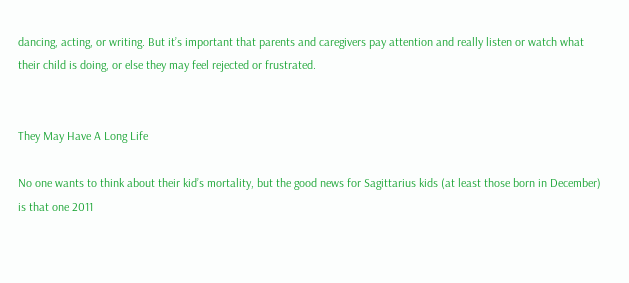dancing, acting, or writing. But it’s important that parents and caregivers pay attention and really listen or watch what their child is doing, or else they may feel rejected or frustrated.


They May Have A Long Life

No one wants to think about their kid’s mortality, but the good news for Sagittarius kids (at least those born in December) is that one 2011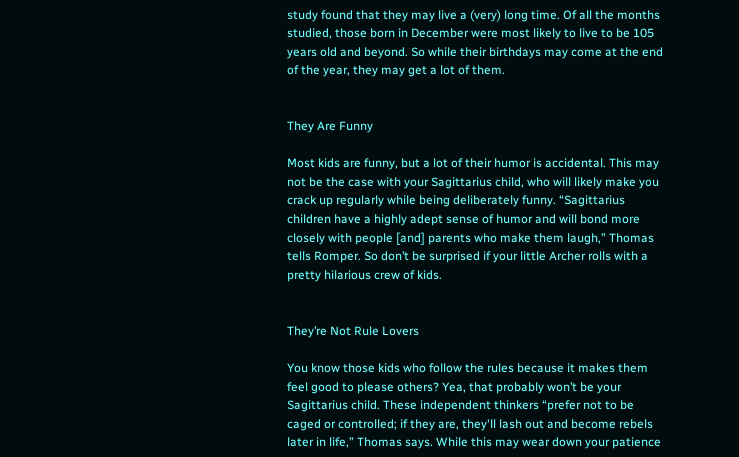study found that they may live a (very) long time. Of all the months studied, those born in December were most likely to live to be 105 years old and beyond. So while their birthdays may come at the end of the year, they may get a lot of them.


They Are Funny

Most kids are funny, but a lot of their humor is accidental. This may not be the case with your Sagittarius child, who will likely make you crack up regularly while being deliberately funny. “Sagittarius children have a highly adept sense of humor and will bond more closely with people [and] parents who make them laugh,” Thomas tells Romper. So don’t be surprised if your little Archer rolls with a pretty hilarious crew of kids.


They’re Not Rule Lovers

You know those kids who follow the rules because it makes them feel good to please others? Yea, that probably won’t be your Sagittarius child. These independent thinkers “prefer not to be caged or controlled; if they are, they'll lash out and become rebels later in life,” Thomas says. While this may wear down your patience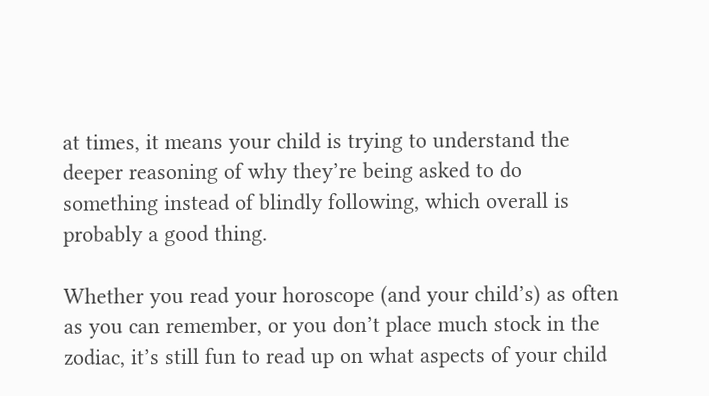at times, it means your child is trying to understand the deeper reasoning of why they’re being asked to do something instead of blindly following, which overall is probably a good thing.

Whether you read your horoscope (and your child’s) as often as you can remember, or you don’t place much stock in the zodiac, it’s still fun to read up on what aspects of your child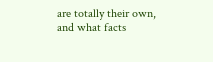are totally their own, and what facts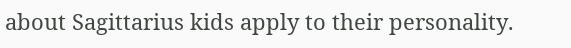about Sagittarius kids apply to their personality.